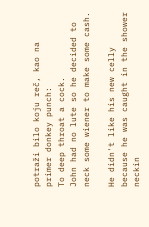potraži bilo koju reč, kao na primer donkey punch:
To deep throat a cock.
John had no lute so he decided to neck some wiener to make some cash.

He didn't like his new celly because he was caught in the shower neckin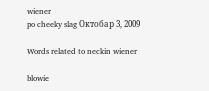wiener
po cheeky slag Октобар 3, 2009

Words related to neckin wiener

blowie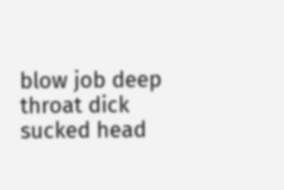blow job deep throat dick sucked head